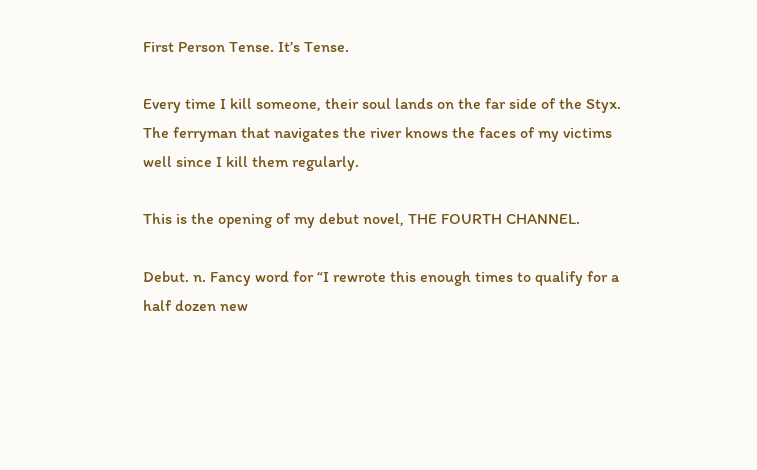First Person Tense. It’s Tense.

Every time I kill someone, their soul lands on the far side of the Styx. The ferryman that navigates the river knows the faces of my victims well since I kill them regularly.

This is the opening of my debut novel, THE FOURTH CHANNEL.

Debut. n. Fancy word for “I rewrote this enough times to qualify for a half dozen new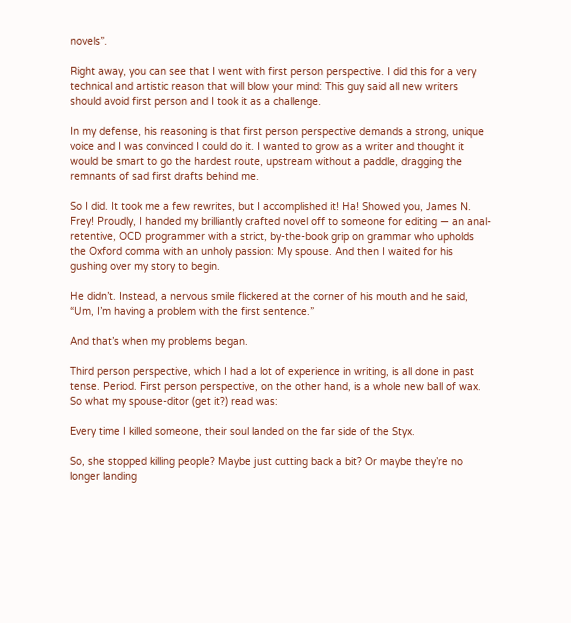novels”.

Right away, you can see that I went with first person perspective. I did this for a very technical and artistic reason that will blow your mind: This guy said all new writers should avoid first person and I took it as a challenge.

In my defense, his reasoning is that first person perspective demands a strong, unique voice and I was convinced I could do it. I wanted to grow as a writer and thought it would be smart to go the hardest route, upstream without a paddle, dragging the remnants of sad first drafts behind me.

So I did. It took me a few rewrites, but I accomplished it! Ha! Showed you, James N. Frey! Proudly, I handed my brilliantly crafted novel off to someone for editing — an anal-retentive, OCD programmer with a strict, by-the-book grip on grammar who upholds the Oxford comma with an unholy passion: My spouse. And then I waited for his gushing over my story to begin.

He didn’t. Instead, a nervous smile flickered at the corner of his mouth and he said, “Um, I’m having a problem with the first sentence.”

And that’s when my problems began.

Third person perspective, which I had a lot of experience in writing, is all done in past tense. Period. First person perspective, on the other hand, is a whole new ball of wax. So what my spouse-ditor (get it?) read was:

Every time I killed someone, their soul landed on the far side of the Styx.

So, she stopped killing people? Maybe just cutting back a bit? Or maybe they’re no longer landing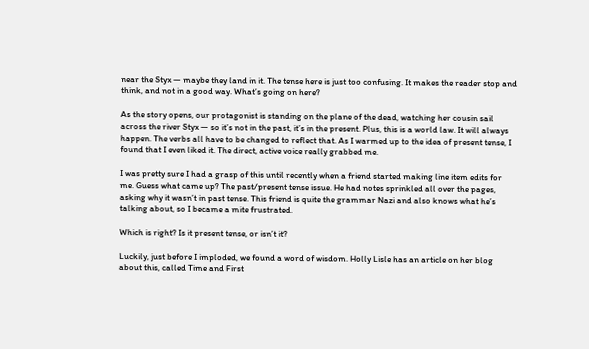near the Styx — maybe they land in it. The tense here is just too confusing. It makes the reader stop and think, and not in a good way. What’s going on here?

As the story opens, our protagonist is standing on the plane of the dead, watching her cousin sail across the river Styx — so it’s not in the past, it’s in the present. Plus, this is a world law. It will always happen. The verbs all have to be changed to reflect that. As I warmed up to the idea of present tense, I found that I even liked it. The direct, active voice really grabbed me.

I was pretty sure I had a grasp of this until recently when a friend started making line item edits for me. Guess what came up? The past/present tense issue. He had notes sprinkled all over the pages, asking why it wasn’t in past tense. This friend is quite the grammar Nazi and also knows what he’s talking about, so I became a mite frustrated.

Which is right? Is it present tense, or isn’t it?

Luckily, just before I imploded, we found a word of wisdom. Holly Lisle has an article on her blog about this, called Time and First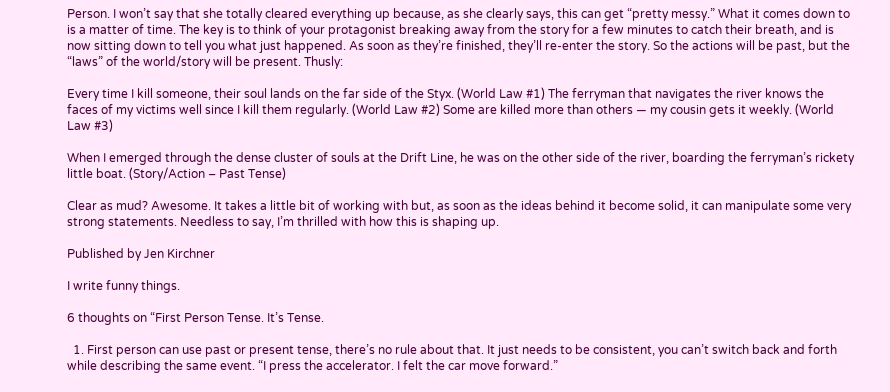Person. I won’t say that she totally cleared everything up because, as she clearly says, this can get “pretty messy.” What it comes down to is a matter of time. The key is to think of your protagonist breaking away from the story for a few minutes to catch their breath, and is now sitting down to tell you what just happened. As soon as they’re finished, they’ll re-enter the story. So the actions will be past, but the “laws” of the world/story will be present. Thusly:

Every time I kill someone, their soul lands on the far side of the Styx. (World Law #1) The ferryman that navigates the river knows the faces of my victims well since I kill them regularly. (World Law #2) Some are killed more than others — my cousin gets it weekly. (World Law #3)

When I emerged through the dense cluster of souls at the Drift Line, he was on the other side of the river, boarding the ferryman’s rickety little boat. (Story/Action – Past Tense)

Clear as mud? Awesome. It takes a little bit of working with but, as soon as the ideas behind it become solid, it can manipulate some very strong statements. Needless to say, I’m thrilled with how this is shaping up.

Published by Jen Kirchner

I write funny things.

6 thoughts on “First Person Tense. It’s Tense.

  1. First person can use past or present tense, there’s no rule about that. It just needs to be consistent, you can’t switch back and forth while describing the same event. “I press the accelerator. I felt the car move forward.”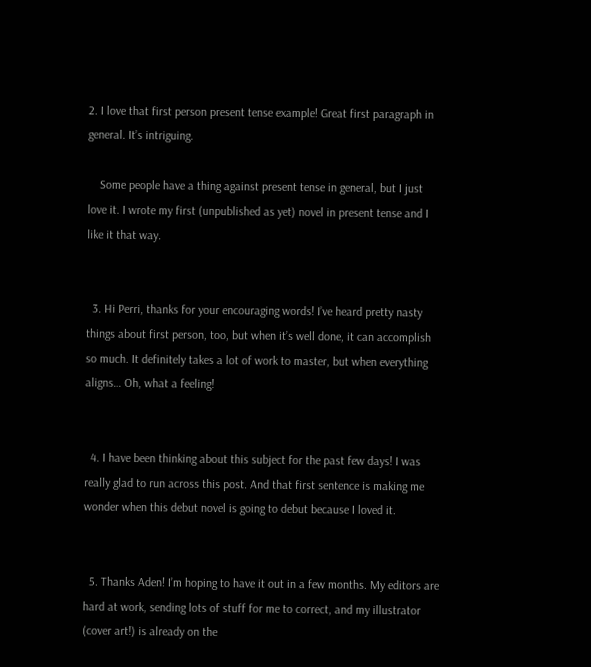2. I love that first person present tense example! Great first paragraph in general. It’s intriguing.

    Some people have a thing against present tense in general, but I just love it. I wrote my first (unpublished as yet) novel in present tense and I like it that way.


  3. Hi Perri, thanks for your encouraging words! I’ve heard pretty nasty things about first person, too, but when it’s well done, it can accomplish so much. It definitely takes a lot of work to master, but when everything aligns… Oh, what a feeling!


  4. I have been thinking about this subject for the past few days! I was really glad to run across this post. And that first sentence is making me wonder when this debut novel is going to debut because I loved it.


  5. Thanks Aden! I’m hoping to have it out in a few months. My editors are hard at work, sending lots of stuff for me to correct, and my illustrator (cover art!) is already on the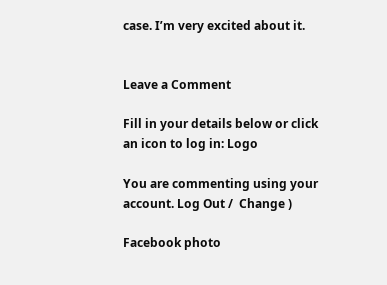case. I’m very excited about it.


Leave a Comment

Fill in your details below or click an icon to log in: Logo

You are commenting using your account. Log Out /  Change )

Facebook photo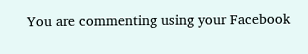You are commenting using your Facebook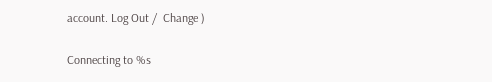account. Log Out /  Change )

Connecting to %s